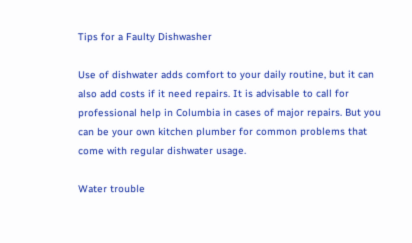Tips for a Faulty Dishwasher

Use of dishwater adds comfort to your daily routine, but it can also add costs if it need repairs. It is advisable to call for professional help in Columbia in cases of major repairs. But you can be your own kitchen plumber for common problems that come with regular dishwater usage.

Water trouble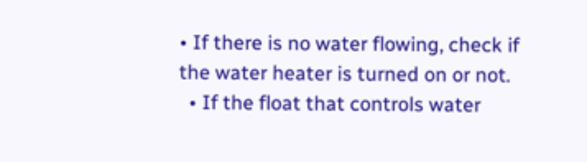• If there is no water flowing, check if the water heater is turned on or not.
  • If the float that controls water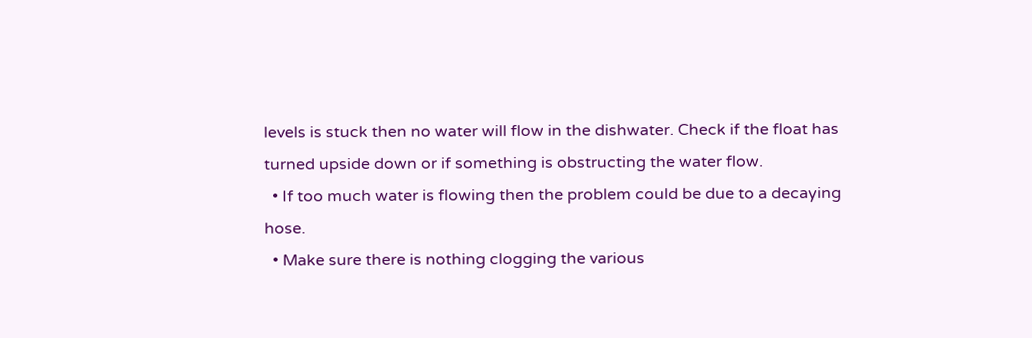levels is stuck then no water will flow in the dishwater. Check if the float has turned upside down or if something is obstructing the water flow.
  • If too much water is flowing then the problem could be due to a decaying hose.
  • Make sure there is nothing clogging the various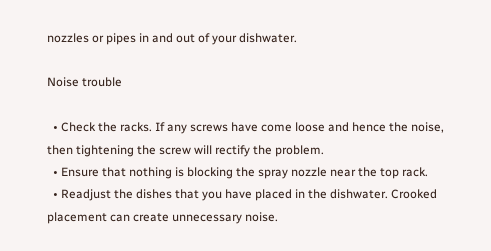nozzles or pipes in and out of your dishwater.

Noise trouble

  • Check the racks. If any screws have come loose and hence the noise, then tightening the screw will rectify the problem.
  • Ensure that nothing is blocking the spray nozzle near the top rack.
  • Readjust the dishes that you have placed in the dishwater. Crooked placement can create unnecessary noise.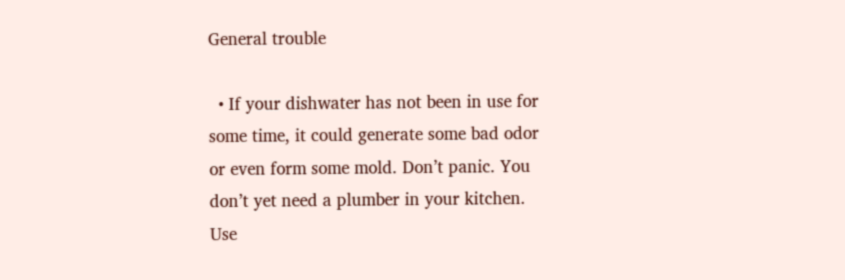General trouble

  • If your dishwater has not been in use for some time, it could generate some bad odor or even form some mold. Don’t panic. You don’t yet need a plumber in your kitchen. Use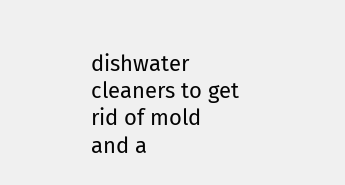dishwater cleaners to get rid of mold and a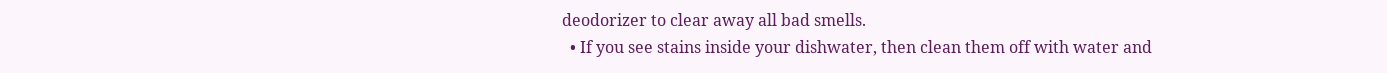deodorizer to clear away all bad smells.
  • If you see stains inside your dishwater, then clean them off with water and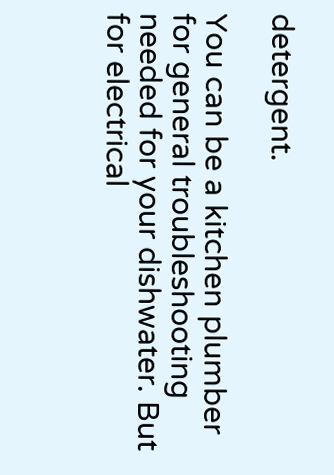detergent.

You can be a kitchen plumber for general troubleshooting needed for your dishwater. But for electrical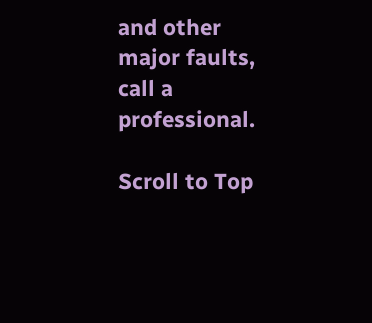and other major faults, call a professional.

Scroll to Top